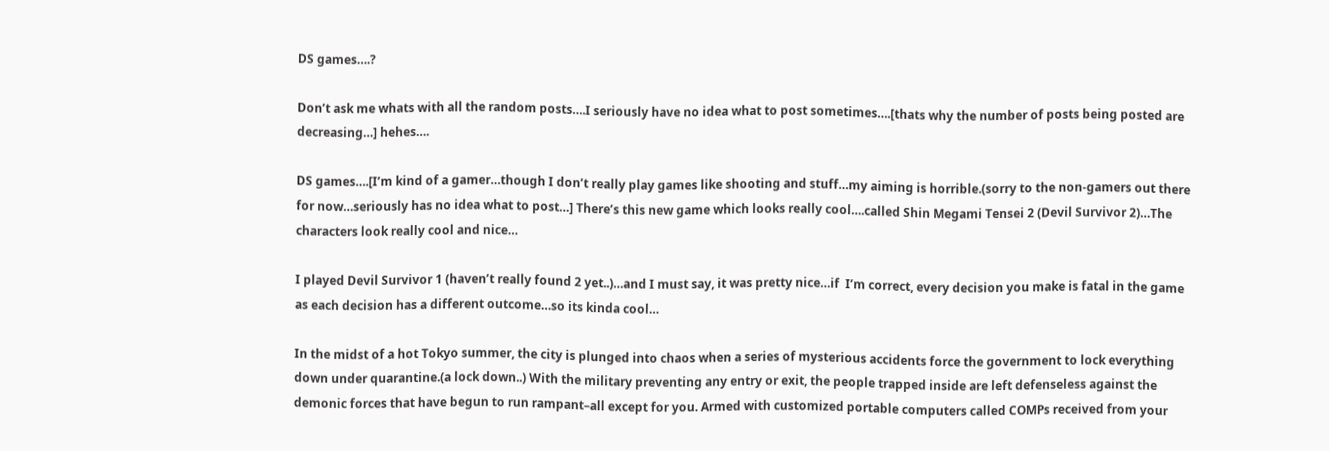DS games….?

Don’t ask me whats with all the random posts….I seriously have no idea what to post sometimes….[thats why the number of posts being posted are decreasing…] hehes….

DS games….[I’m kind of a gamer…though I don’t really play games like shooting and stuff…my aiming is horrible.(sorry to the non-gamers out there for now…seriously has no idea what to post…] There’s this new game which looks really cool….called Shin Megami Tensei 2 (Devil Survivor 2)…The characters look really cool and nice…

I played Devil Survivor 1 (haven’t really found 2 yet..)…and I must say, it was pretty nice…if  I’m correct, every decision you make is fatal in the game as each decision has a different outcome…so its kinda cool…

In the midst of a hot Tokyo summer, the city is plunged into chaos when a series of mysterious accidents force the government to lock everything down under quarantine.(a lock down..) With the military preventing any entry or exit, the people trapped inside are left defenseless against the demonic forces that have begun to run rampant–all except for you. Armed with customized portable computers called COMPs received from your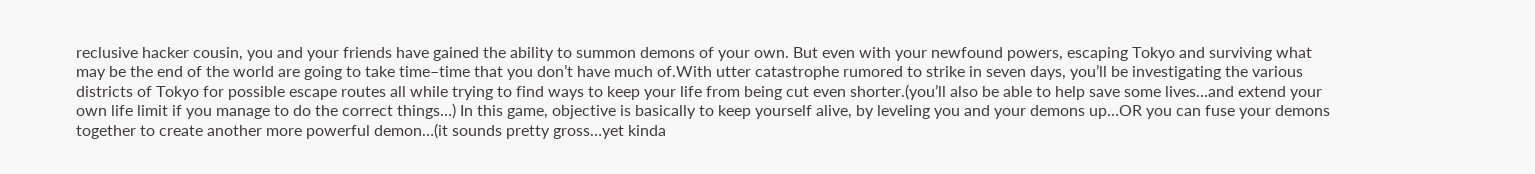reclusive hacker cousin, you and your friends have gained the ability to summon demons of your own. But even with your newfound powers, escaping Tokyo and surviving what may be the end of the world are going to take time–time that you don’t have much of.With utter catastrophe rumored to strike in seven days, you’ll be investigating the various districts of Tokyo for possible escape routes all while trying to find ways to keep your life from being cut even shorter.(you’ll also be able to help save some lives…and extend your own life limit if you manage to do the correct things…) In this game, objective is basically to keep yourself alive, by leveling you and your demons up…OR you can fuse your demons together to create another more powerful demon…(it sounds pretty gross…yet kinda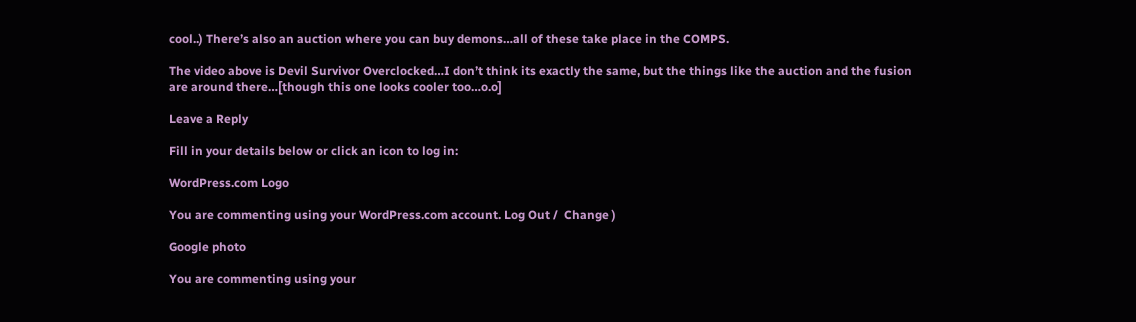cool..) There’s also an auction where you can buy demons…all of these take place in the COMPS.

The video above is Devil Survivor Overclocked…I don’t think its exactly the same, but the things like the auction and the fusion are around there…[though this one looks cooler too…o.o]

Leave a Reply

Fill in your details below or click an icon to log in:

WordPress.com Logo

You are commenting using your WordPress.com account. Log Out /  Change )

Google photo

You are commenting using your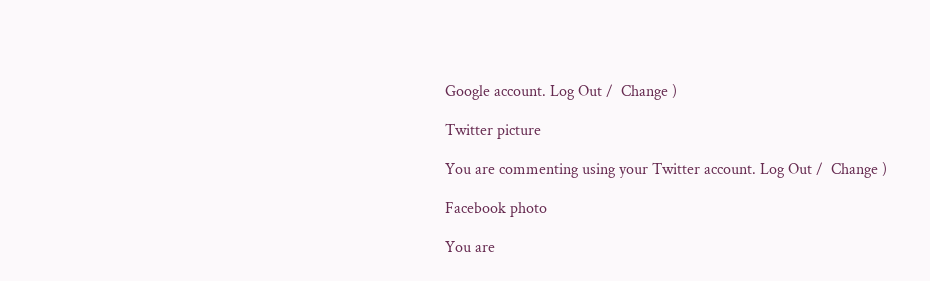Google account. Log Out /  Change )

Twitter picture

You are commenting using your Twitter account. Log Out /  Change )

Facebook photo

You are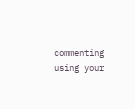commenting using your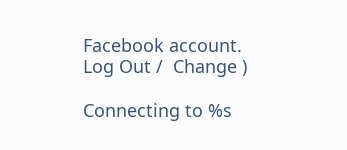Facebook account. Log Out /  Change )

Connecting to %s